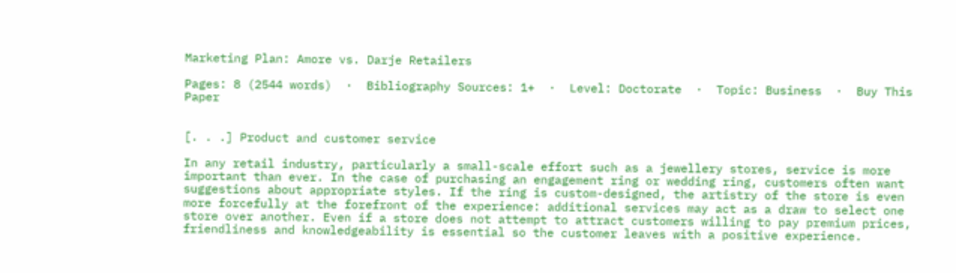Marketing Plan: Amore vs. Darje Retailers

Pages: 8 (2544 words)  ·  Bibliography Sources: 1+  ·  Level: Doctorate  ·  Topic: Business  ·  Buy This Paper


[. . .] Product and customer service

In any retail industry, particularly a small-scale effort such as a jewellery stores, service is more important than ever. In the case of purchasing an engagement ring or wedding ring, customers often want suggestions about appropriate styles. If the ring is custom-designed, the artistry of the store is even more forcefully at the forefront of the experience: additional services may act as a draw to select one store over another. Even if a store does not attempt to attract customers willing to pay premium prices, friendliness and knowledgeability is essential so the customer leaves with a positive experience.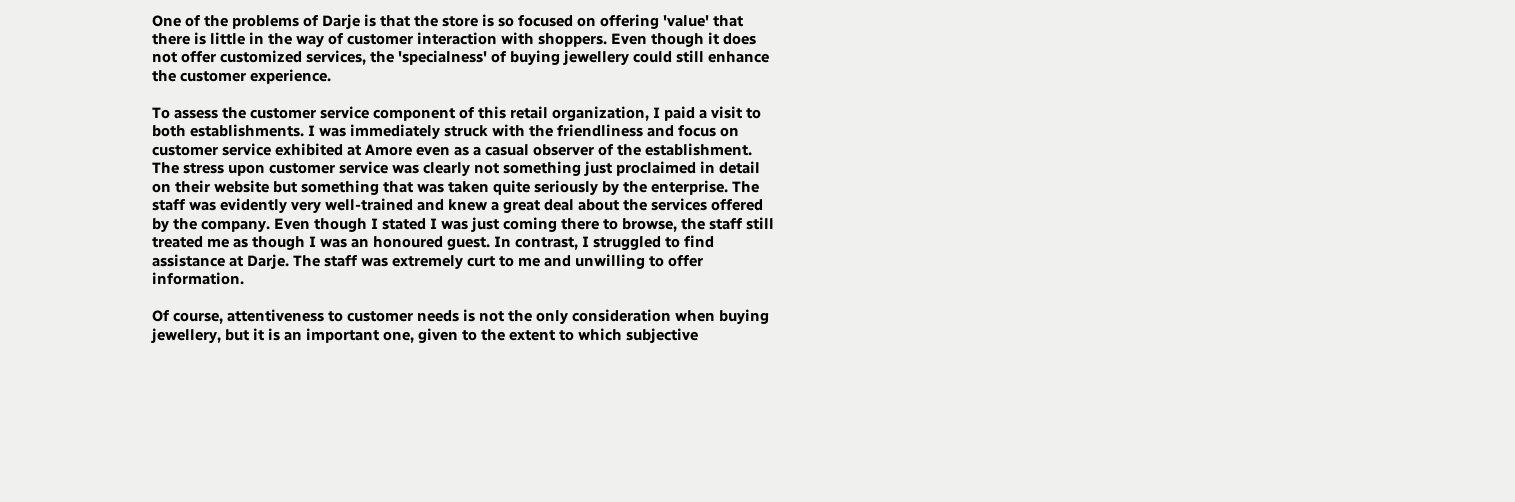One of the problems of Darje is that the store is so focused on offering 'value' that there is little in the way of customer interaction with shoppers. Even though it does not offer customized services, the 'specialness' of buying jewellery could still enhance the customer experience.

To assess the customer service component of this retail organization, I paid a visit to both establishments. I was immediately struck with the friendliness and focus on customer service exhibited at Amore even as a casual observer of the establishment. The stress upon customer service was clearly not something just proclaimed in detail on their website but something that was taken quite seriously by the enterprise. The staff was evidently very well-trained and knew a great deal about the services offered by the company. Even though I stated I was just coming there to browse, the staff still treated me as though I was an honoured guest. In contrast, I struggled to find assistance at Darje. The staff was extremely curt to me and unwilling to offer information.

Of course, attentiveness to customer needs is not the only consideration when buying jewellery, but it is an important one, given to the extent to which subjective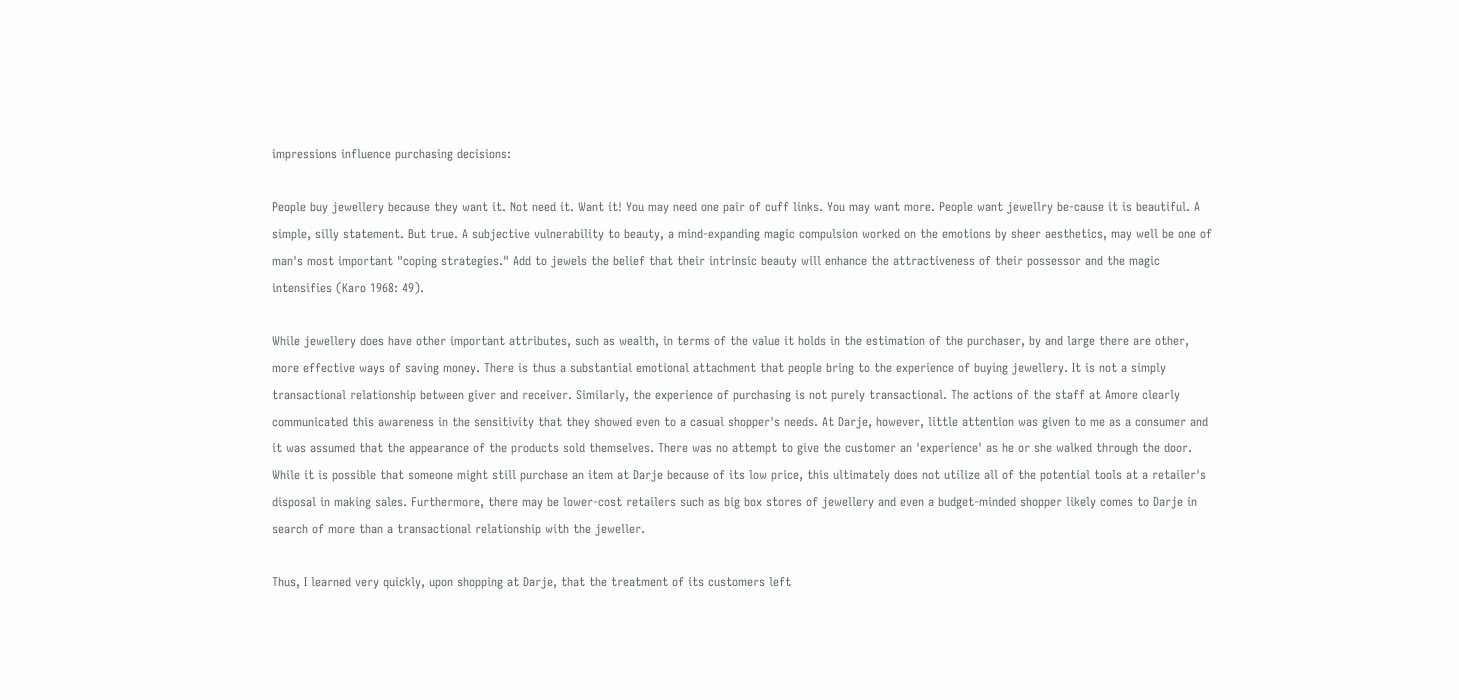impressions influence purchasing decisions:

People buy jewellery because they want it. Not need it. Want it! You may need one pair of cuff links. You may want more. People want jewellry be-cause it is beautiful. A simple, silly statement. But true. A subjective vulnerability to beauty, a mind-expanding magic compulsion worked on the emotions by sheer aesthetics, may well be one of man's most important "coping strategies." Add to jewels the belief that their intrinsic beauty will enhance the attractiveness of their possessor and the magic intensifies (Karo 1968: 49).

While jewellery does have other important attributes, such as wealth, in terms of the value it holds in the estimation of the purchaser, by and large there are other, more effective ways of saving money. There is thus a substantial emotional attachment that people bring to the experience of buying jewellery. It is not a simply transactional relationship between giver and receiver. Similarly, the experience of purchasing is not purely transactional. The actions of the staff at Amore clearly communicated this awareness in the sensitivity that they showed even to a casual shopper's needs. At Darje, however, little attention was given to me as a consumer and it was assumed that the appearance of the products sold themselves. There was no attempt to give the customer an 'experience' as he or she walked through the door. While it is possible that someone might still purchase an item at Darje because of its low price, this ultimately does not utilize all of the potential tools at a retailer's disposal in making sales. Furthermore, there may be lower-cost retailers such as big box stores of jewellery and even a budget-minded shopper likely comes to Darje in search of more than a transactional relationship with the jeweller.

Thus, I learned very quickly, upon shopping at Darje, that the treatment of its customers left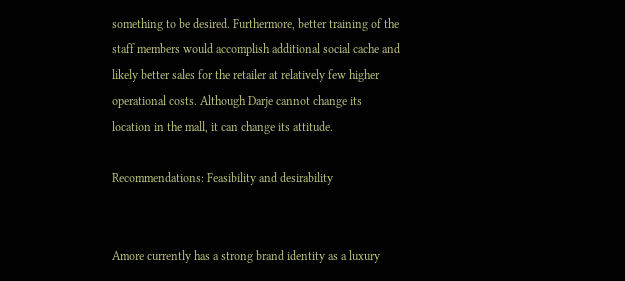something to be desired. Furthermore, better training of the staff members would accomplish additional social cache and likely better sales for the retailer at relatively few higher operational costs. Although Darje cannot change its location in the mall, it can change its attitude.

Recommendations: Feasibility and desirability


Amore currently has a strong brand identity as a luxury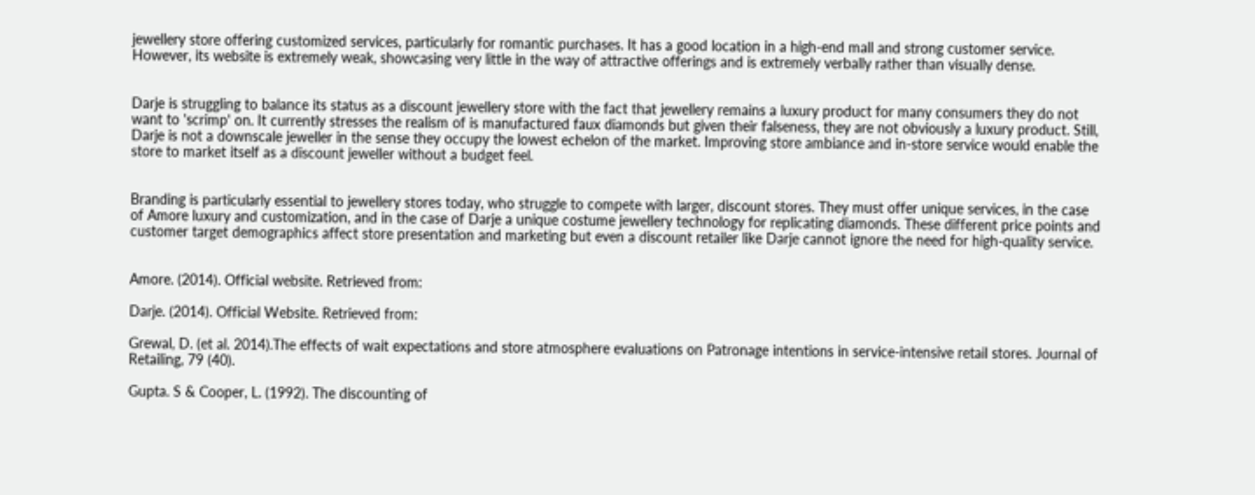jewellery store offering customized services, particularly for romantic purchases. It has a good location in a high-end mall and strong customer service. However, its website is extremely weak, showcasing very little in the way of attractive offerings and is extremely verbally rather than visually dense.


Darje is struggling to balance its status as a discount jewellery store with the fact that jewellery remains a luxury product for many consumers they do not want to 'scrimp' on. It currently stresses the realism of is manufactured faux diamonds but given their falseness, they are not obviously a luxury product. Still, Darje is not a downscale jeweller in the sense they occupy the lowest echelon of the market. Improving store ambiance and in-store service would enable the store to market itself as a discount jeweller without a budget feel.


Branding is particularly essential to jewellery stores today, who struggle to compete with larger, discount stores. They must offer unique services, in the case of Amore luxury and customization, and in the case of Darje a unique costume jewellery technology for replicating diamonds. These different price points and customer target demographics affect store presentation and marketing but even a discount retailer like Darje cannot ignore the need for high-quality service.


Amore. (2014). Official website. Retrieved from:

Darje. (2014). Official Website. Retrieved from:

Grewal, D. (et al. 2014).The effects of wait expectations and store atmosphere evaluations on Patronage intentions in service-intensive retail stores. Journal of Retailing, 79 (40).

Gupta. S & Cooper, L. (1992). The discounting of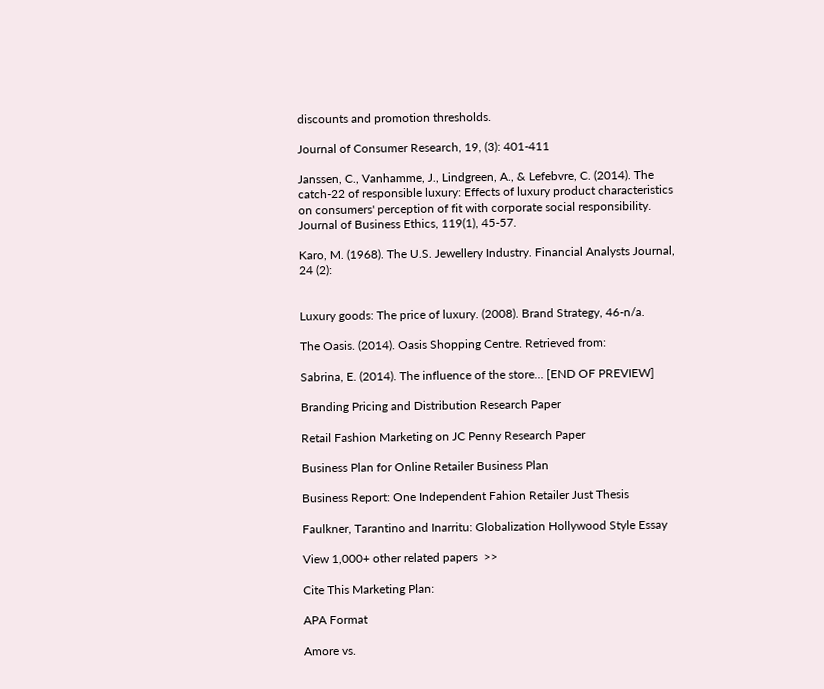discounts and promotion thresholds.

Journal of Consumer Research, 19, (3): 401-411

Janssen, C., Vanhamme, J., Lindgreen, A., & Lefebvre, C. (2014). The catch-22 of responsible luxury: Effects of luxury product characteristics on consumers' perception of fit with corporate social responsibility. Journal of Business Ethics, 119(1), 45-57.

Karo, M. (1968). The U.S. Jewellery Industry. Financial Analysts Journal, 24 (2):


Luxury goods: The price of luxury. (2008). Brand Strategy, 46-n/a.

The Oasis. (2014). Oasis Shopping Centre. Retrieved from:

Sabrina, E. (2014). The influence of the store… [END OF PREVIEW]

Branding Pricing and Distribution Research Paper

Retail Fashion Marketing on JC Penny Research Paper

Business Plan for Online Retailer Business Plan

Business Report: One Independent Fahion Retailer Just Thesis

Faulkner, Tarantino and Inarritu: Globalization Hollywood Style Essay

View 1,000+ other related papers  >>

Cite This Marketing Plan:

APA Format

Amore vs.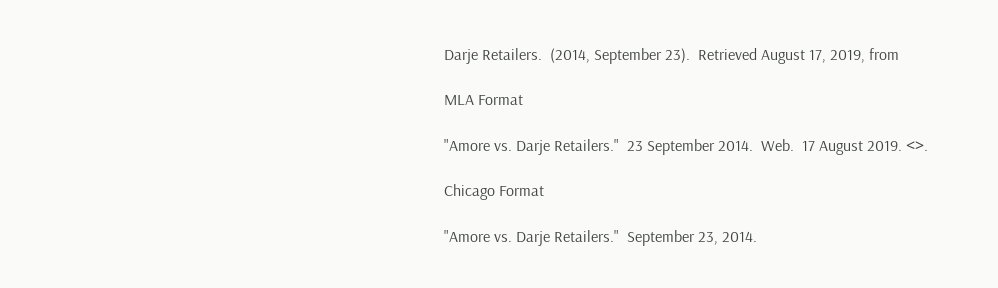Darje Retailers.  (2014, September 23).  Retrieved August 17, 2019, from

MLA Format

"Amore vs. Darje Retailers."  23 September 2014.  Web.  17 August 2019. <>.

Chicago Format

"Amore vs. Darje Retailers."  September 23, 2014.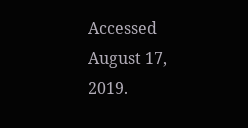Accessed August 17, 2019.